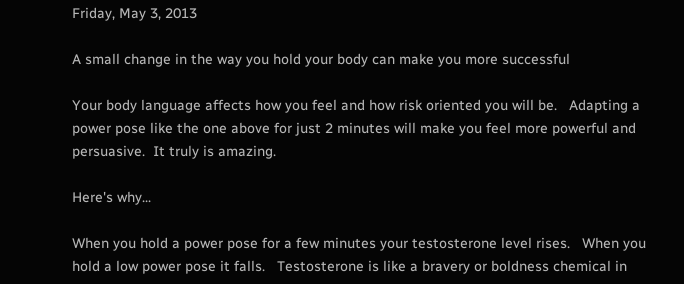Friday, May 3, 2013

A small change in the way you hold your body can make you more successful

Your body language affects how you feel and how risk oriented you will be.   Adapting a power pose like the one above for just 2 minutes will make you feel more powerful and persuasive.  It truly is amazing.

Here's why...

When you hold a power pose for a few minutes your testosterone level rises.   When you hold a low power pose it falls.   Testosterone is like a bravery or boldness chemical in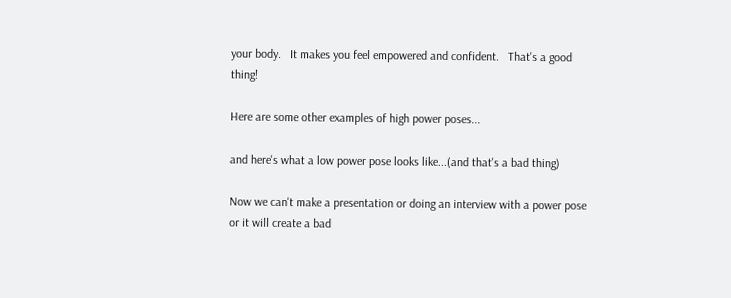your body.   It makes you feel empowered and confident.   That's a good thing!

Here are some other examples of high power poses...

and here's what a low power pose looks like...(and that's a bad thing)

Now we can't make a presentation or doing an interview with a power pose or it will create a bad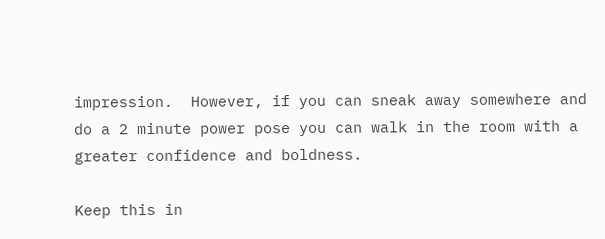impression.  However, if you can sneak away somewhere and do a 2 minute power pose you can walk in the room with a greater confidence and boldness.

Keep this in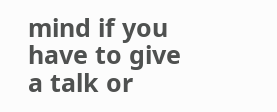mind if you have to give a talk or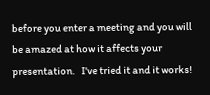before you enter a meeting and you will be amazed at how it affects your presentation.   I've tried it and it works!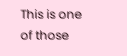This is one of those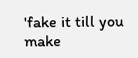'fake it till you make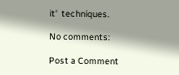it'  techniques.

No comments:

Post a Comment